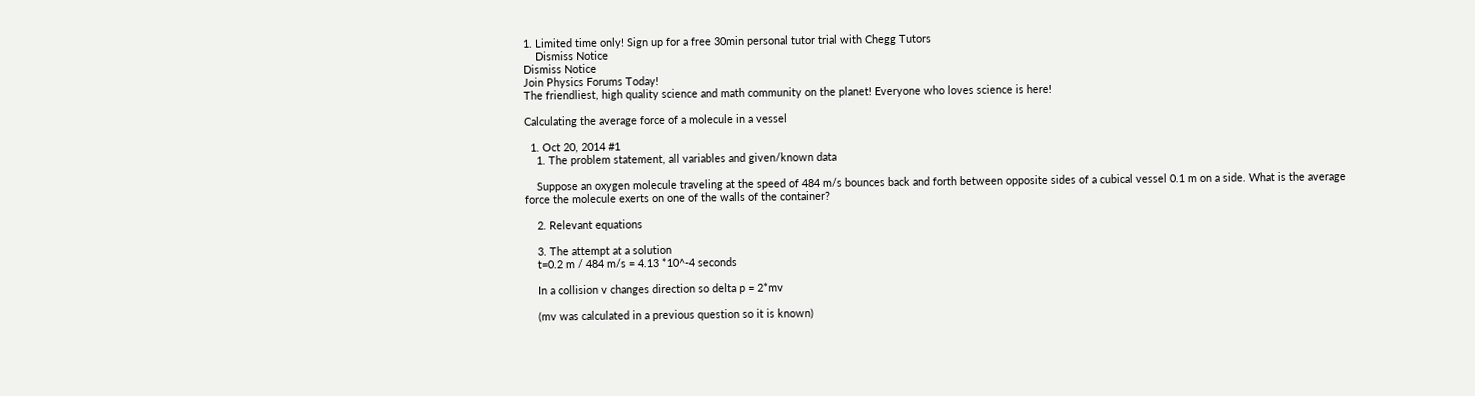1. Limited time only! Sign up for a free 30min personal tutor trial with Chegg Tutors
    Dismiss Notice
Dismiss Notice
Join Physics Forums Today!
The friendliest, high quality science and math community on the planet! Everyone who loves science is here!

Calculating the average force of a molecule in a vessel

  1. Oct 20, 2014 #1
    1. The problem statement, all variables and given/known data

    Suppose an oxygen molecule traveling at the speed of 484 m/s bounces back and forth between opposite sides of a cubical vessel 0.1 m on a side. What is the average force the molecule exerts on one of the walls of the container?

    2. Relevant equations

    3. The attempt at a solution
    t=0.2 m / 484 m/s = 4.13 *10^-4 seconds

    In a collision v changes direction so delta p = 2*mv

    (mv was calculated in a previous question so it is known)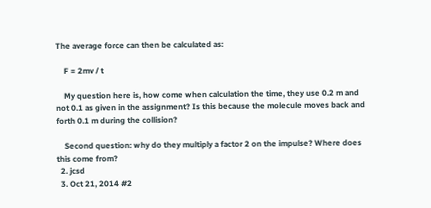The average force can then be calculated as:

    F = 2mv / t

    My question here is, how come when calculation the time, they use 0.2 m and not 0.1 as given in the assignment? Is this because the molecule moves back and forth 0.1 m during the collision?

    Second question: why do they multiply a factor 2 on the impulse? Where does this come from?
  2. jcsd
  3. Oct 21, 2014 #2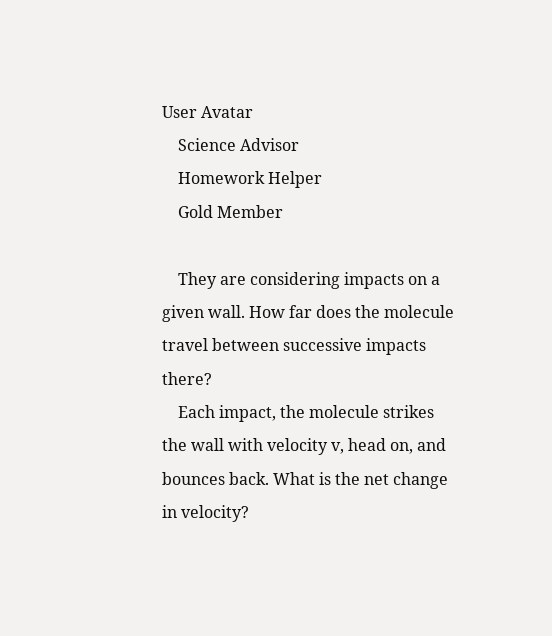User Avatar
    Science Advisor
    Homework Helper
    Gold Member

    They are considering impacts on a given wall. How far does the molecule travel between successive impacts there?
    Each impact, the molecule strikes the wall with velocity v, head on, and bounces back. What is the net change in velocity?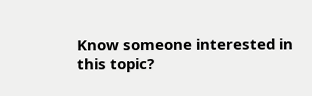Know someone interested in this topic?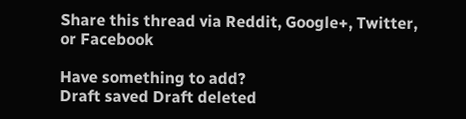Share this thread via Reddit, Google+, Twitter, or Facebook

Have something to add?
Draft saved Draft deleted